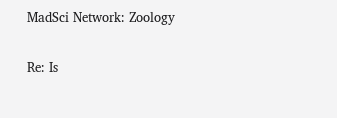MadSci Network: Zoology

Re: Is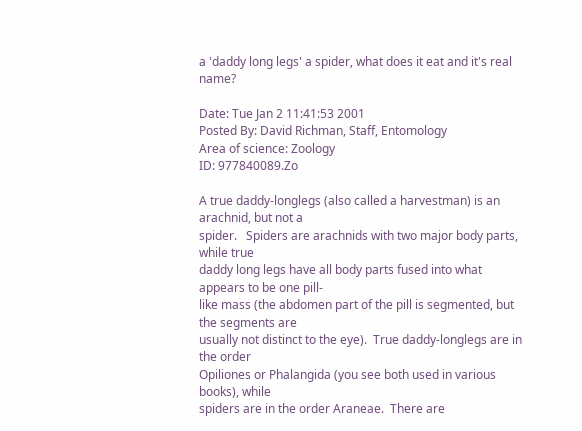a 'daddy long legs' a spider, what does it eat and it's real name?

Date: Tue Jan 2 11:41:53 2001
Posted By: David Richman, Staff, Entomology
Area of science: Zoology
ID: 977840089.Zo

A true daddy-longlegs (also called a harvestman) is an arachnid, but not a
spider.   Spiders are arachnids with two major body parts, while true
daddy long legs have all body parts fused into what appears to be one pill-
like mass (the abdomen part of the pill is segmented, but the segments are
usually not distinct to the eye).  True daddy-longlegs are in the order
Opiliones or Phalangida (you see both used in various books), while
spiders are in the order Araneae.  There are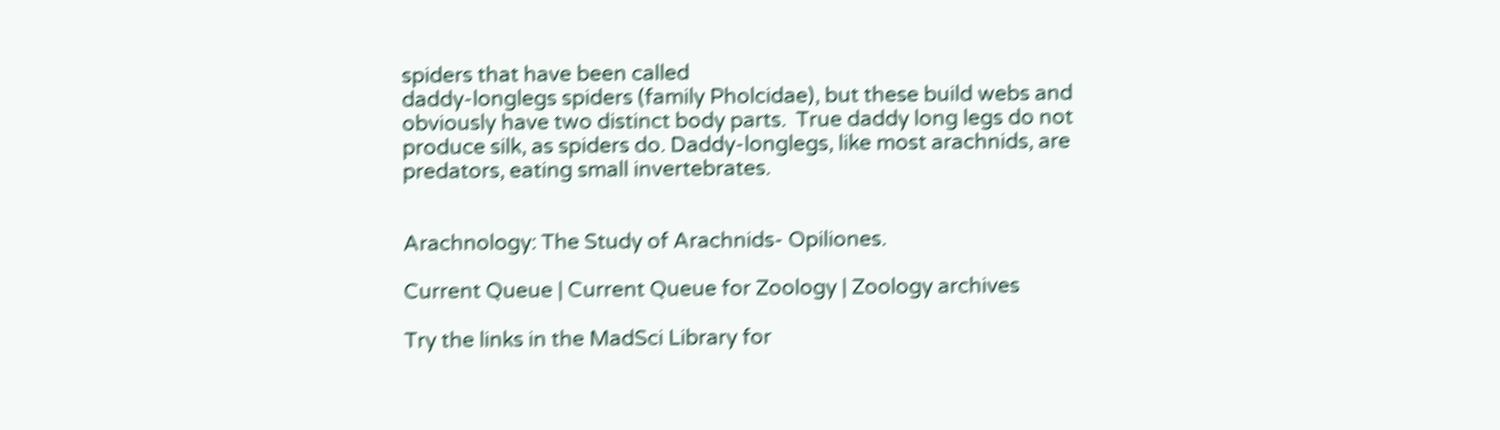spiders that have been called
daddy-longlegs spiders (family Pholcidae), but these build webs and
obviously have two distinct body parts.  True daddy long legs do not
produce silk, as spiders do. Daddy-longlegs, like most arachnids, are
predators, eating small invertebrates.


Arachnology: The Study of Arachnids- Opiliones.

Current Queue | Current Queue for Zoology | Zoology archives

Try the links in the MadSci Library for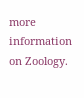more information on Zoology.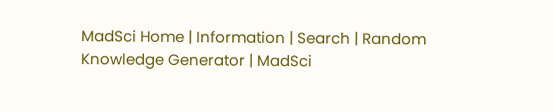MadSci Home | Information | Search | Random Knowledge Generator | MadSci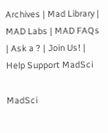Archives | Mad Library | MAD Labs | MAD FAQs | Ask a ? | Join Us! | Help Support MadSci

MadSci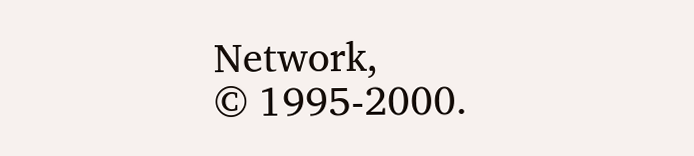Network,
© 1995-2000.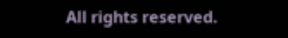All rights reserved.